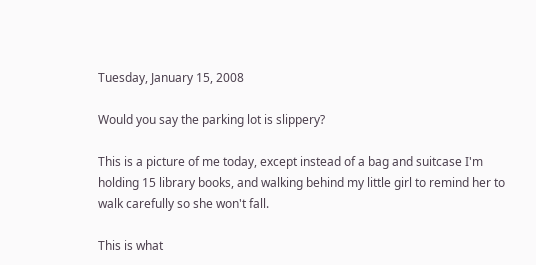Tuesday, January 15, 2008

Would you say the parking lot is slippery?

This is a picture of me today, except instead of a bag and suitcase I'm holding 15 library books, and walking behind my little girl to remind her to walk carefully so she won't fall.

This is what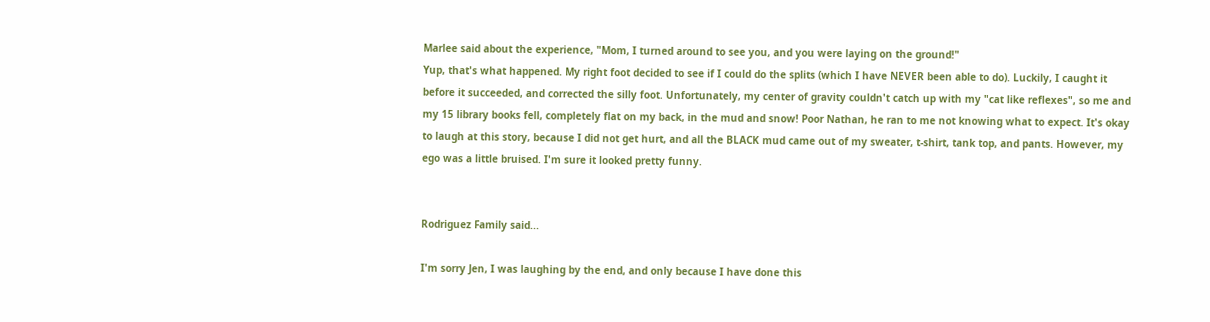Marlee said about the experience, "Mom, I turned around to see you, and you were laying on the ground!"
Yup, that's what happened. My right foot decided to see if I could do the splits (which I have NEVER been able to do). Luckily, I caught it before it succeeded, and corrected the silly foot. Unfortunately, my center of gravity couldn't catch up with my "cat like reflexes", so me and my 15 library books fell, completely flat on my back, in the mud and snow! Poor Nathan, he ran to me not knowing what to expect. It's okay to laugh at this story, because I did not get hurt, and all the BLACK mud came out of my sweater, t-shirt, tank top, and pants. However, my ego was a little bruised. I'm sure it looked pretty funny.


Rodriguez Family said...

I'm sorry Jen, I was laughing by the end, and only because I have done this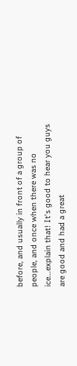before, and usually in front of a group of people, and once when there was no ice...explain that! It's good to hear you guys are good and had a great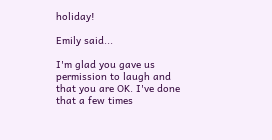holiday!

Emily said...

I'm glad you gave us permission to laugh and that you are OK. I've done that a few times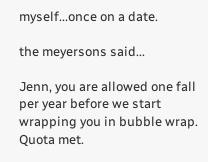myself...once on a date.

the meyersons said...

Jenn, you are allowed one fall per year before we start wrapping you in bubble wrap. Quota met.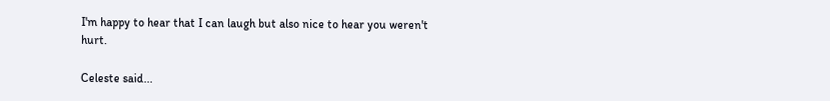I'm happy to hear that I can laugh but also nice to hear you weren't hurt.

Celeste said...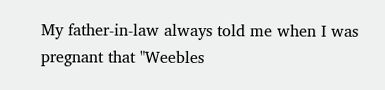My father-in-law always told me when I was pregnant that "Weebles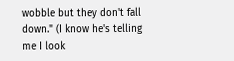wobble but they don't fall down." (I know he's telling me I look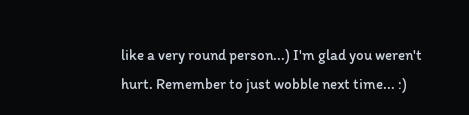like a very round person...) I'm glad you weren't hurt. Remember to just wobble next time... :)